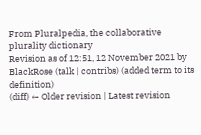From Pluralpedia, the collaborative plurality dictionary
Revision as of 12:51, 12 November 2021 by BlackRose (talk | contribs) (added term to its definition)
(diff) ← Older revision | Latest revision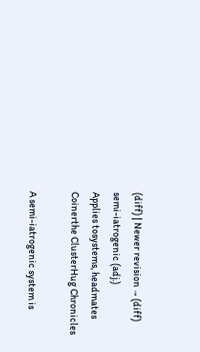(diff) | Newer revision → (diff)
semi-iatrogenic (adj.)
Applies tosystems, headmates
Coinerthe ClusterHug Chronicles

A semi-iatrogenic system is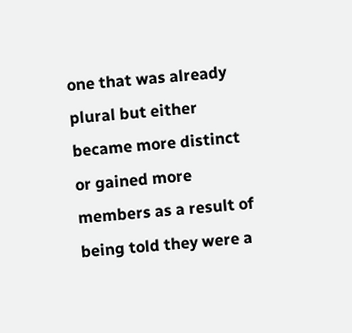one that was already plural but either became more distinct or gained more members as a result of being told they were a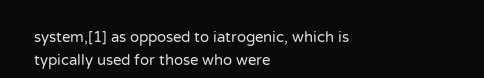system,[1] as opposed to iatrogenic, which is typically used for those who were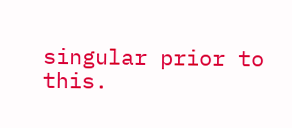singular prior to this.